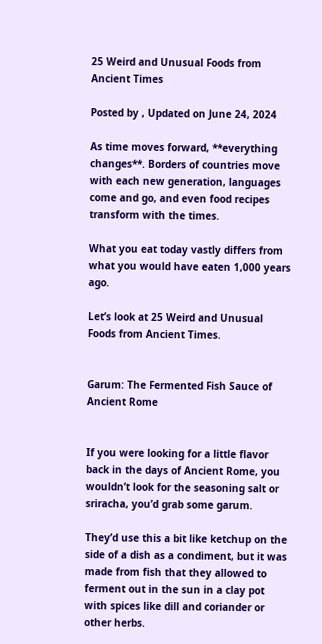25 Weird and Unusual Foods from Ancient Times

Posted by , Updated on June 24, 2024

As time moves forward, **everything changes**. Borders of countries move with each new generation, languages come and go, and even food recipes transform with the times.

What you eat today vastly differs from what you would have eaten 1,000 years ago.

Let’s look at 25 Weird and Unusual Foods from Ancient Times.


Garum: The Fermented Fish Sauce of Ancient Rome


If you were looking for a little flavor back in the days of Ancient Rome, you wouldn’t look for the seasoning salt or sriracha, you’d grab some garum.

They’d use this a bit like ketchup on the side of a dish as a condiment, but it was made from fish that they allowed to ferment out in the sun in a clay pot with spices like dill and coriander or other herbs.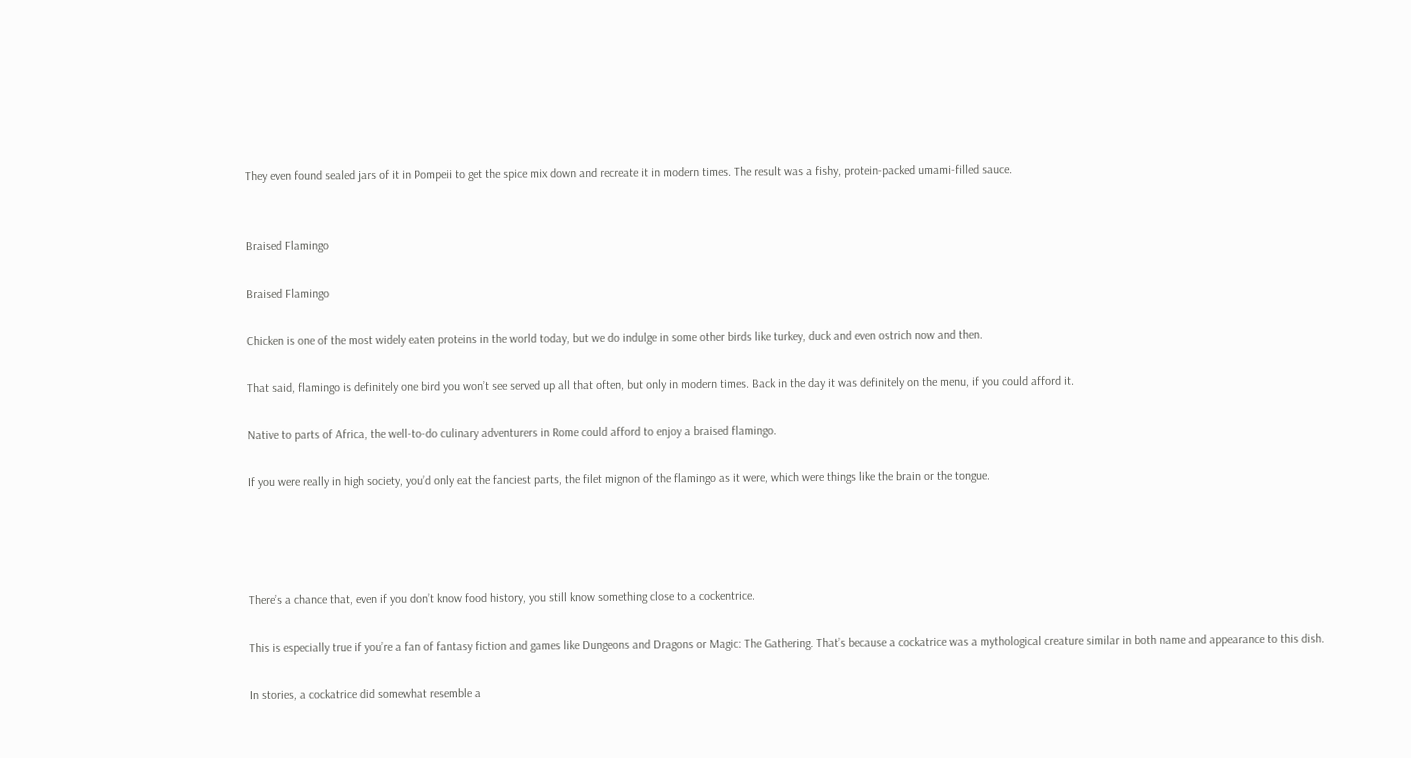They even found sealed jars of it in Pompeii to get the spice mix down and recreate it in modern times. The result was a fishy, protein-packed umami-filled sauce.


Braised Flamingo

Braised Flamingo

Chicken is one of the most widely eaten proteins in the world today, but we do indulge in some other birds like turkey, duck and even ostrich now and then.

That said, flamingo is definitely one bird you won’t see served up all that often, but only in modern times. Back in the day it was definitely on the menu, if you could afford it.

Native to parts of Africa, the well-to-do culinary adventurers in Rome could afford to enjoy a braised flamingo.

If you were really in high society, you’d only eat the fanciest parts, the filet mignon of the flamingo as it were, which were things like the brain or the tongue.




There’s a chance that, even if you don’t know food history, you still know something close to a cockentrice.

This is especially true if you’re a fan of fantasy fiction and games like Dungeons and Dragons or Magic: The Gathering. That’s because a cockatrice was a mythological creature similar in both name and appearance to this dish.

In stories, a cockatrice did somewhat resemble a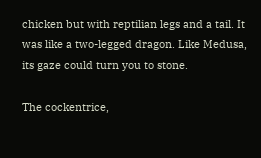chicken but with reptilian legs and a tail. It was like a two-legged dragon. Like Medusa, its gaze could turn you to stone.

The cockentrice,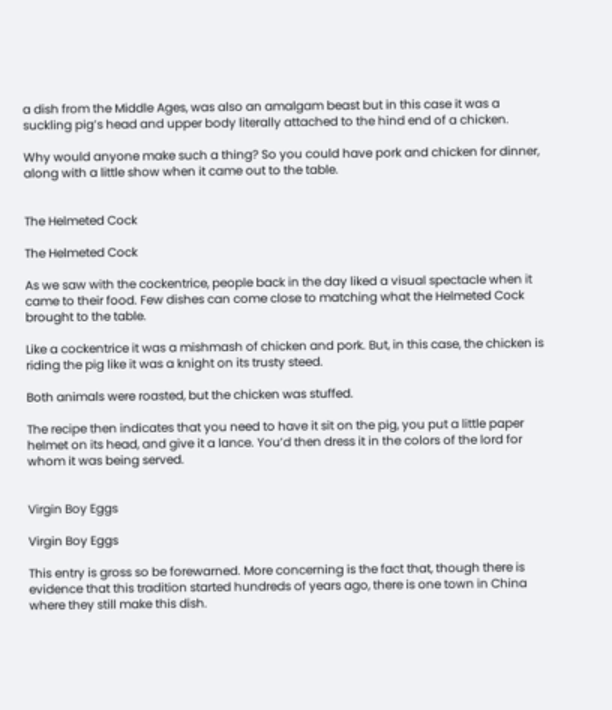a dish from the Middle Ages, was also an amalgam beast but in this case it was a suckling pig’s head and upper body literally attached to the hind end of a chicken.

Why would anyone make such a thing? So you could have pork and chicken for dinner, along with a little show when it came out to the table.


The Helmeted Cock

The Helmeted Cock

As we saw with the cockentrice, people back in the day liked a visual spectacle when it came to their food. Few dishes can come close to matching what the Helmeted Cock brought to the table.

Like a cockentrice it was a mishmash of chicken and pork. But, in this case, the chicken is riding the pig like it was a knight on its trusty steed.

Both animals were roasted, but the chicken was stuffed.

The recipe then indicates that you need to have it sit on the pig, you put a little paper helmet on its head, and give it a lance. You’d then dress it in the colors of the lord for whom it was being served.


Virgin Boy Eggs

Virgin Boy Eggs

This entry is gross so be forewarned. More concerning is the fact that, though there is evidence that this tradition started hundreds of years ago, there is one town in China where they still make this dish.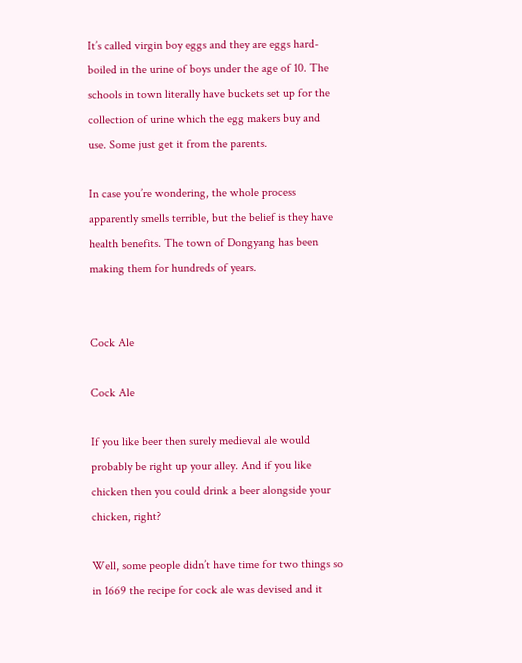It’s called virgin boy eggs and they are eggs hard-boiled in the urine of boys under the age of 10. The schools in town literally have buckets set up for the collection of urine which the egg makers buy and use. Some just get it from the parents.

In case you’re wondering, the whole process apparently smells terrible, but the belief is they have health benefits. The town of Dongyang has been making them for hundreds of years.


Cock Ale

Cock Ale

If you like beer then surely medieval ale would probably be right up your alley. And if you like chicken then you could drink a beer alongside your chicken, right?

Well, some people didn’t have time for two things so in 1669 the recipe for cock ale was devised and it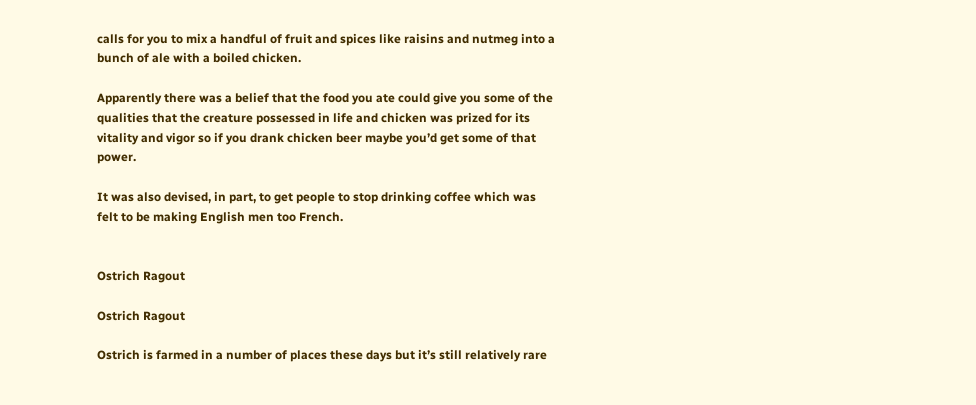calls for you to mix a handful of fruit and spices like raisins and nutmeg into a bunch of ale with a boiled chicken.

Apparently there was a belief that the food you ate could give you some of the qualities that the creature possessed in life and chicken was prized for its vitality and vigor so if you drank chicken beer maybe you’d get some of that power.

It was also devised, in part, to get people to stop drinking coffee which was felt to be making English men too French.


Ostrich Ragout

Ostrich Ragout

Ostrich is farmed in a number of places these days but it’s still relatively rare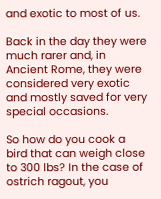and exotic to most of us.

Back in the day they were much rarer and, in Ancient Rome, they were considered very exotic and mostly saved for very special occasions.

So how do you cook a bird that can weigh close to 300 lbs? In the case of ostrich ragout, you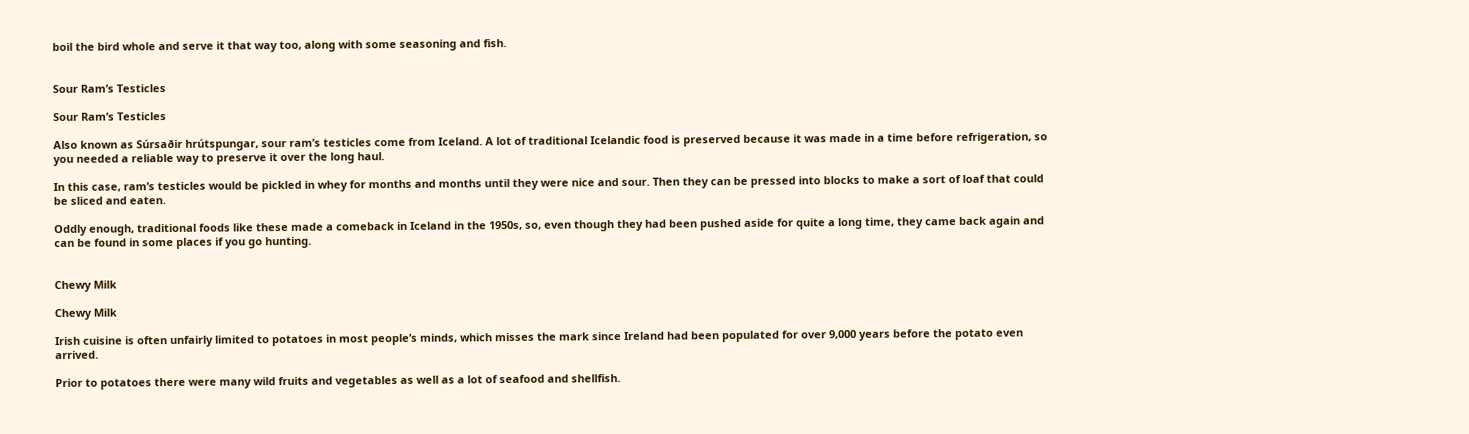boil the bird whole and serve it that way too, along with some seasoning and fish.


Sour Ram’s Testicles

Sour Ram’s Testicles

Also known as Súrsaðir hrútspungar, sour ram’s testicles come from Iceland. A lot of traditional Icelandic food is preserved because it was made in a time before refrigeration, so you needed a reliable way to preserve it over the long haul.

In this case, ram’s testicles would be pickled in whey for months and months until they were nice and sour. Then they can be pressed into blocks to make a sort of loaf that could be sliced and eaten.

Oddly enough, traditional foods like these made a comeback in Iceland in the 1950s, so, even though they had been pushed aside for quite a long time, they came back again and can be found in some places if you go hunting.


Chewy Milk

Chewy Milk

Irish cuisine is often unfairly limited to potatoes in most people’s minds, which misses the mark since Ireland had been populated for over 9,000 years before the potato even arrived.

Prior to potatoes there were many wild fruits and vegetables as well as a lot of seafood and shellfish.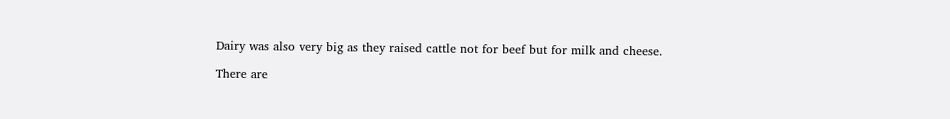Dairy was also very big as they raised cattle not for beef but for milk and cheese.

There are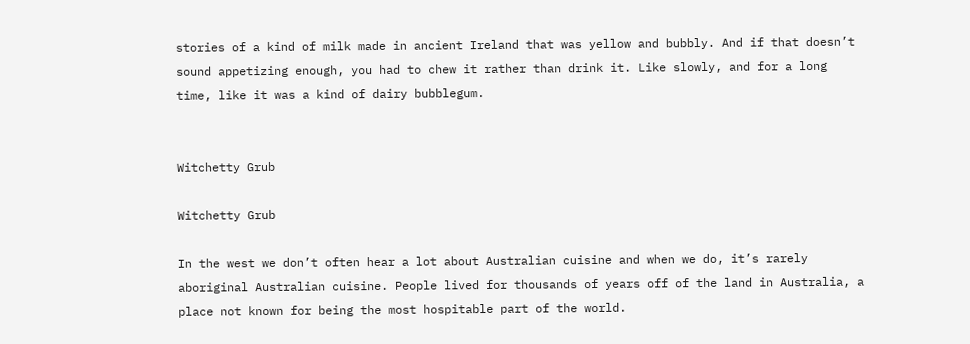stories of a kind of milk made in ancient Ireland that was yellow and bubbly. And if that doesn’t sound appetizing enough, you had to chew it rather than drink it. Like slowly, and for a long time, like it was a kind of dairy bubblegum.


Witchetty Grub

Witchetty Grub

In the west we don’t often hear a lot about Australian cuisine and when we do, it’s rarely aboriginal Australian cuisine. People lived for thousands of years off of the land in Australia, a place not known for being the most hospitable part of the world.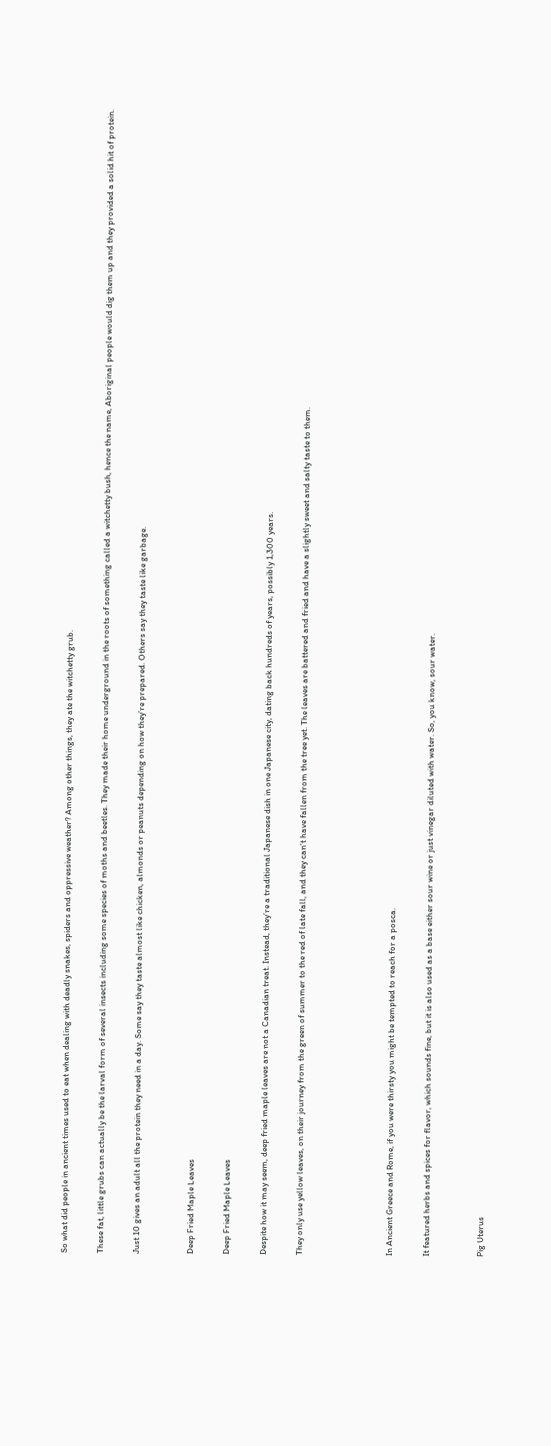So what did people in ancient times used to eat when dealing with deadly snakes, spiders and oppressive weather? Among other things, they ate the witchetty grub.

These fat, little grubs can actually be the larval form of several insects including some species of moths and beetles. They made their home underground in the roots of something called a witchetty bush, hence the name, Aboriginal people would dig them up and they provided a solid hit of protein.

Just 10 gives an adult all the protein they need in a day. Some say they taste almost like chicken, almonds or peanuts depending on how they’re prepared. Others say they taste like garbage.


Deep Fried Maple Leaves

Deep Fried Maple Leaves

Despite how it may seem, deep fried maple leaves are not a Canadian treat. Instead, they’re a traditional Japanese dish in one Japanese city, dating back hundreds of years, possibly 1,300 years.

They only use yellow leaves, on their journey from the green of summer to the red of late fall, and they can’t have fallen from the tree yet. The leaves are battered and fried and have a slightly sweet and salty taste to them.




In Ancient Greece and Rome, if you were thirsty you might be tempted to reach for a posca.

It featured herbs and spices for flavor, which sounds fine, but it is also used as a base either sour wine or just vinegar diluted with water. So, you know, sour water.


Pig Uterus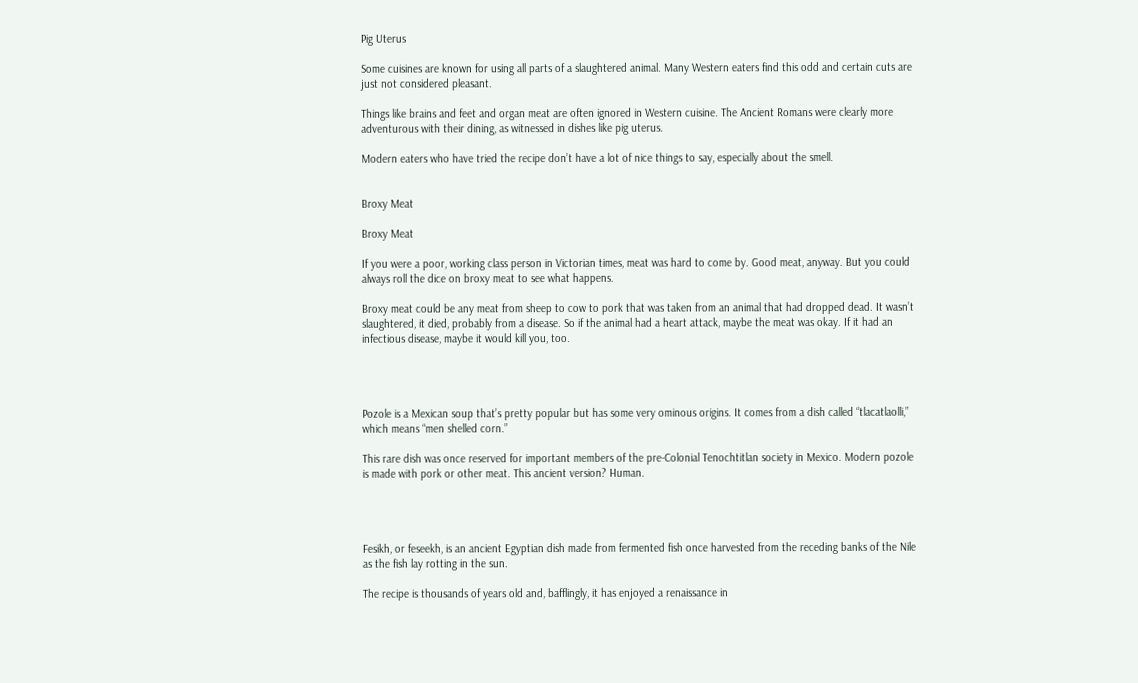Pig Uterus

Some cuisines are known for using all parts of a slaughtered animal. Many Western eaters find this odd and certain cuts are just not considered pleasant.

Things like brains and feet and organ meat are often ignored in Western cuisine. The Ancient Romans were clearly more adventurous with their dining, as witnessed in dishes like pig uterus.

Modern eaters who have tried the recipe don’t have a lot of nice things to say, especially about the smell.


Broxy Meat

Broxy Meat

If you were a poor, working class person in Victorian times, meat was hard to come by. Good meat, anyway. But you could always roll the dice on broxy meat to see what happens.

Broxy meat could be any meat from sheep to cow to pork that was taken from an animal that had dropped dead. It wasn’t slaughtered, it died, probably from a disease. So if the animal had a heart attack, maybe the meat was okay. If it had an infectious disease, maybe it would kill you, too.




Pozole is a Mexican soup that’s pretty popular but has some very ominous origins. It comes from a dish called “tlacatlaolli,” which means “men shelled corn.”

This rare dish was once reserved for important members of the pre-Colonial Tenochtitlan society in Mexico. Modern pozole is made with pork or other meat. This ancient version? Human.




Fesikh, or feseekh, is an ancient Egyptian dish made from fermented fish once harvested from the receding banks of the Nile as the fish lay rotting in the sun.

The recipe is thousands of years old and, bafflingly, it has enjoyed a renaissance in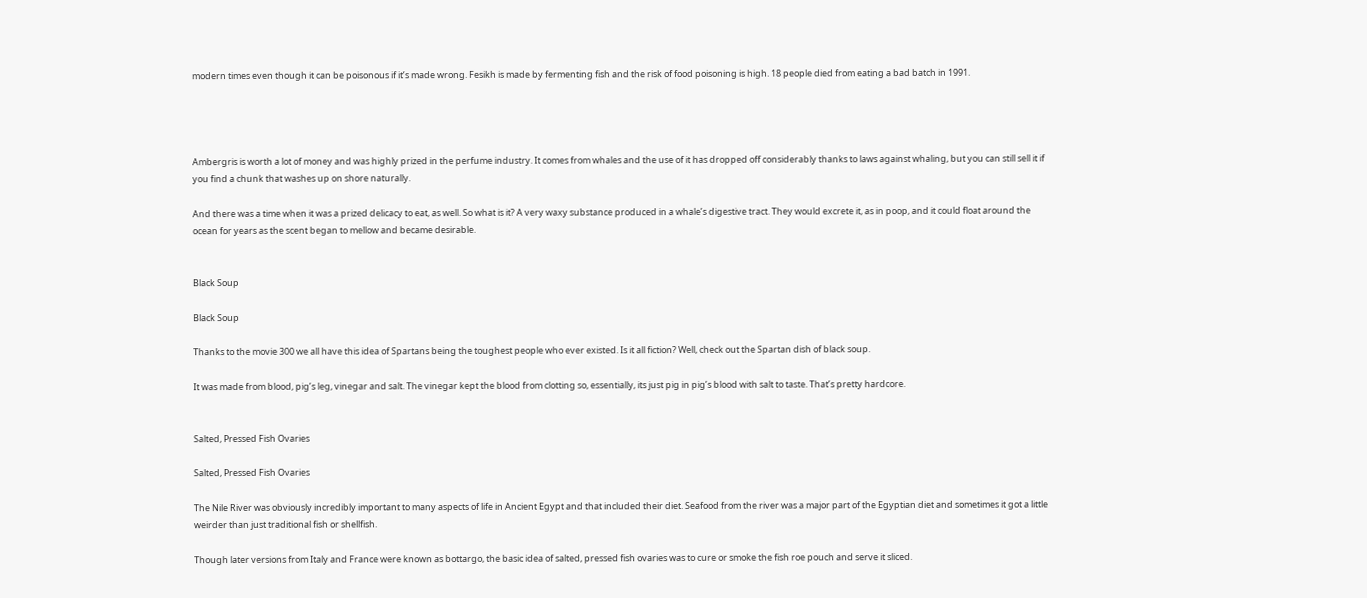modern times even though it can be poisonous if it’s made wrong. Fesikh is made by fermenting fish and the risk of food poisoning is high. 18 people died from eating a bad batch in 1991.




Ambergris is worth a lot of money and was highly prized in the perfume industry. It comes from whales and the use of it has dropped off considerably thanks to laws against whaling, but you can still sell it if you find a chunk that washes up on shore naturally.

And there was a time when it was a prized delicacy to eat, as well. So what is it? A very waxy substance produced in a whale’s digestive tract. They would excrete it, as in poop, and it could float around the ocean for years as the scent began to mellow and became desirable.


Black Soup

Black Soup

Thanks to the movie 300 we all have this idea of Spartans being the toughest people who ever existed. Is it all fiction? Well, check out the Spartan dish of black soup.

It was made from blood, pig’s leg, vinegar and salt. The vinegar kept the blood from clotting so, essentially, its just pig in pig’s blood with salt to taste. That’s pretty hardcore.


Salted, Pressed Fish Ovaries

Salted, Pressed Fish Ovaries

The Nile River was obviously incredibly important to many aspects of life in Ancient Egypt and that included their diet. Seafood from the river was a major part of the Egyptian diet and sometimes it got a little weirder than just traditional fish or shellfish.

Though later versions from Italy and France were known as bottargo, the basic idea of salted, pressed fish ovaries was to cure or smoke the fish roe pouch and serve it sliced.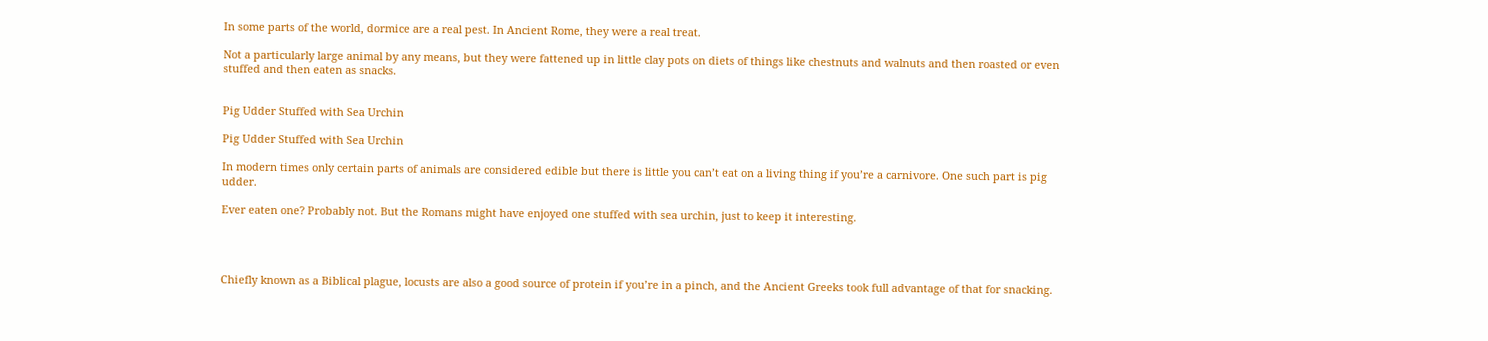In some parts of the world, dormice are a real pest. In Ancient Rome, they were a real treat.

Not a particularly large animal by any means, but they were fattened up in little clay pots on diets of things like chestnuts and walnuts and then roasted or even stuffed and then eaten as snacks.


Pig Udder Stuffed with Sea Urchin

Pig Udder Stuffed with Sea Urchin

In modern times only certain parts of animals are considered edible but there is little you can’t eat on a living thing if you’re a carnivore. One such part is pig udder.

Ever eaten one? Probably not. But the Romans might have enjoyed one stuffed with sea urchin, just to keep it interesting.




Chiefly known as a Biblical plague, locusts are also a good source of protein if you’re in a pinch, and the Ancient Greeks took full advantage of that for snacking.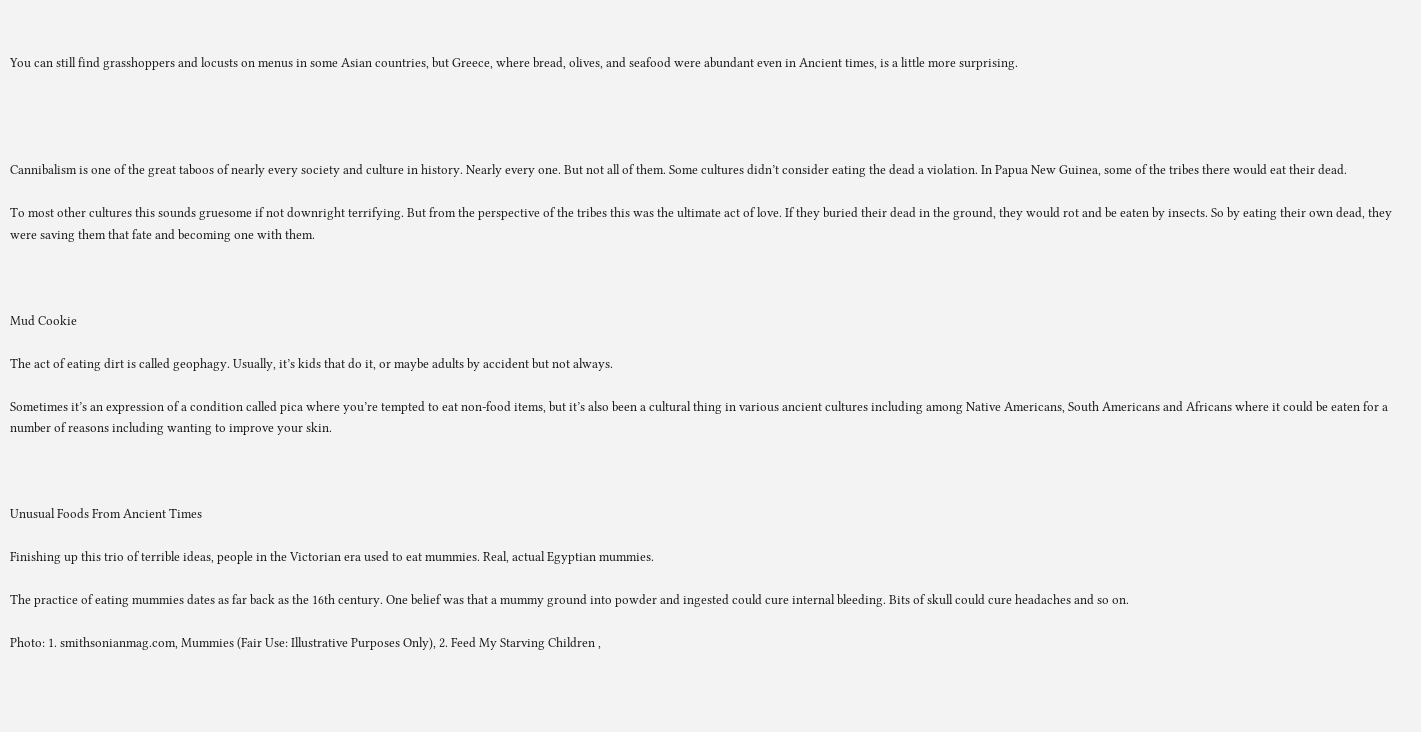You can still find grasshoppers and locusts on menus in some Asian countries, but Greece, where bread, olives, and seafood were abundant even in Ancient times, is a little more surprising.




Cannibalism is one of the great taboos of nearly every society and culture in history. Nearly every one. But not all of them. Some cultures didn’t consider eating the dead a violation. In Papua New Guinea, some of the tribes there would eat their dead.

To most other cultures this sounds gruesome if not downright terrifying. But from the perspective of the tribes this was the ultimate act of love. If they buried their dead in the ground, they would rot and be eaten by insects. So by eating their own dead, they were saving them that fate and becoming one with them.



Mud Cookie

The act of eating dirt is called geophagy. Usually, it’s kids that do it, or maybe adults by accident but not always.

Sometimes it’s an expression of a condition called pica where you’re tempted to eat non-food items, but it’s also been a cultural thing in various ancient cultures including among Native Americans, South Americans and Africans where it could be eaten for a number of reasons including wanting to improve your skin.



Unusual Foods From Ancient Times

Finishing up this trio of terrible ideas, people in the Victorian era used to eat mummies. Real, actual Egyptian mummies.

The practice of eating mummies dates as far back as the 16th century. One belief was that a mummy ground into powder and ingested could cure internal bleeding. Bits of skull could cure headaches and so on.

Photo: 1. smithsonianmag.com, Mummies (Fair Use: Illustrative Purposes Only), 2. Feed My Starving Children ,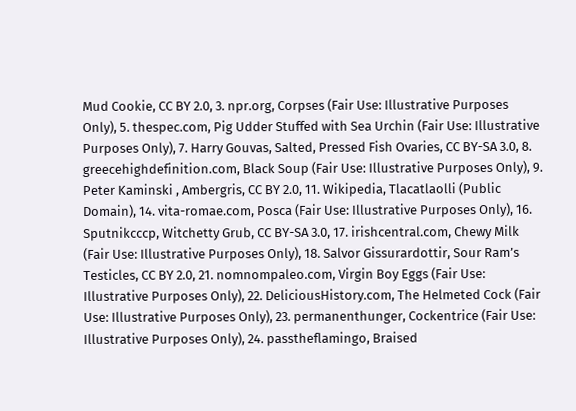Mud Cookie, CC BY 2.0, 3. npr.org, Corpses (Fair Use: Illustrative Purposes Only), 5. thespec.com, Pig Udder Stuffed with Sea Urchin (Fair Use: Illustrative Purposes Only), 7. Harry Gouvas, Salted, Pressed Fish Ovaries, CC BY-SA 3.0, 8. greecehighdefinition.com, Black Soup (Fair Use: Illustrative Purposes Only), 9. Peter Kaminski , Ambergris, CC BY 2.0, 11. Wikipedia, Tlacatlaolli (Public Domain), 14. vita-romae.com, Posca (Fair Use: Illustrative Purposes Only), 16. Sputnikcccp, Witchetty Grub, CC BY-SA 3.0, 17. irishcentral.com, Chewy Milk (Fair Use: Illustrative Purposes Only), 18. Salvor Gissurardottir, Sour Ram’s Testicles, CC BY 2.0, 21. nomnompaleo.com, Virgin Boy Eggs (Fair Use: Illustrative Purposes Only), 22. DeliciousHistory.com, The Helmeted Cock (Fair Use: Illustrative Purposes Only), 23. permanenthunger, Cockentrice (Fair Use: Illustrative Purposes Only), 24. passtheflamingo, Braised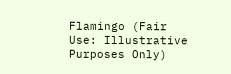Flamingo (Fair Use: Illustrative Purposes Only)